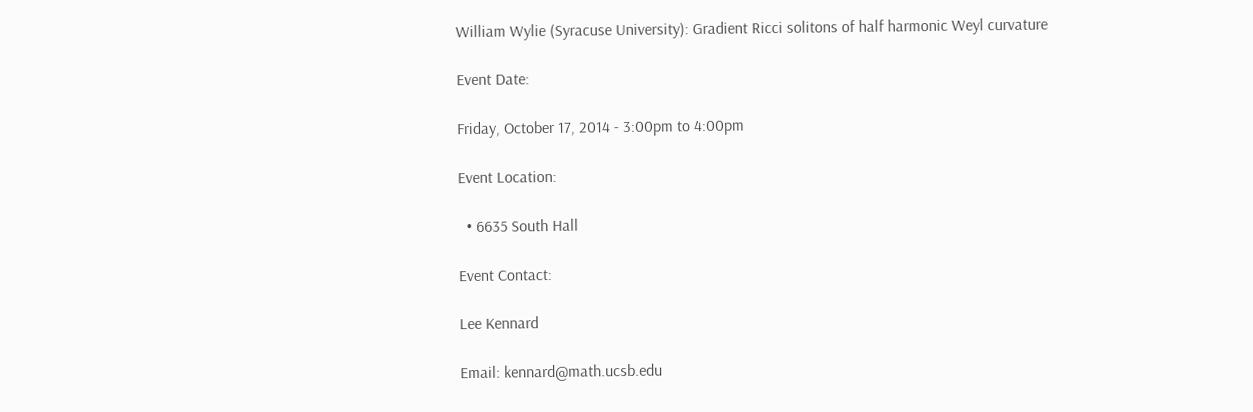William Wylie (Syracuse University): Gradient Ricci solitons of half harmonic Weyl curvature

Event Date:

Friday, October 17, 2014 - 3:00pm to 4:00pm

Event Location:

  • 6635 South Hall

Event Contact:

Lee Kennard

Email: kennard@math.ucsb.edu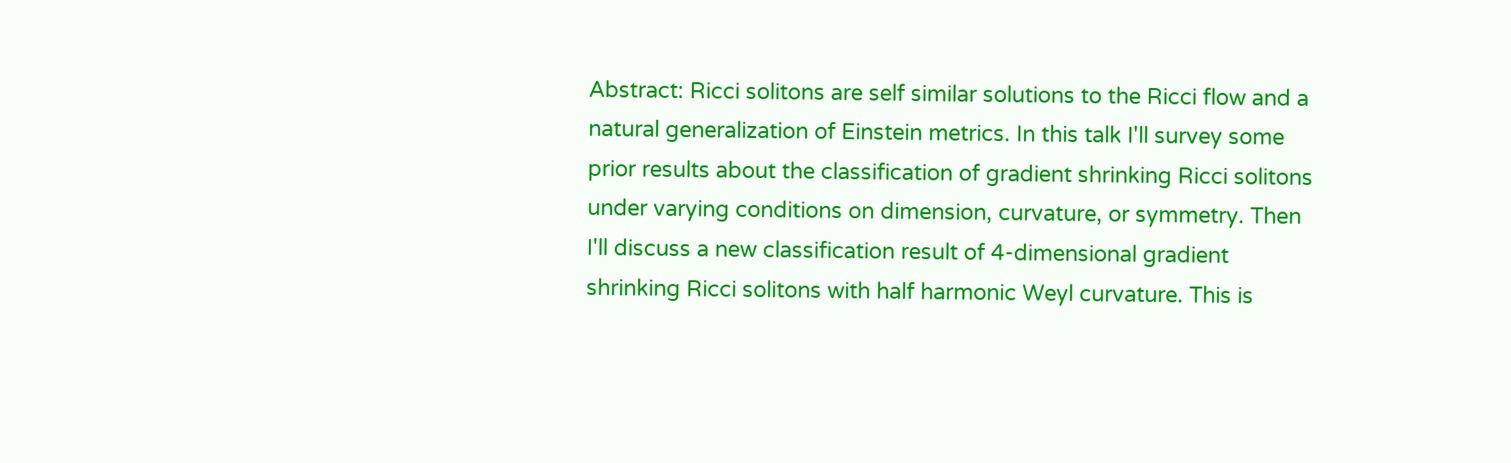Abstract: Ricci solitons are self similar solutions to the Ricci flow and a natural generalization of Einstein metrics. In this talk I'll survey some prior results about the classification of gradient shrinking Ricci solitons under varying conditions on dimension, curvature, or symmetry. Then I'll discuss a new classification result of 4-dimensional gradient shrinking Ricci solitons with half harmonic Weyl curvature. This is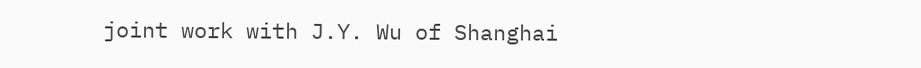joint work with J.Y. Wu of Shanghai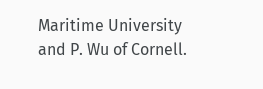Maritime University and P. Wu of Cornell.